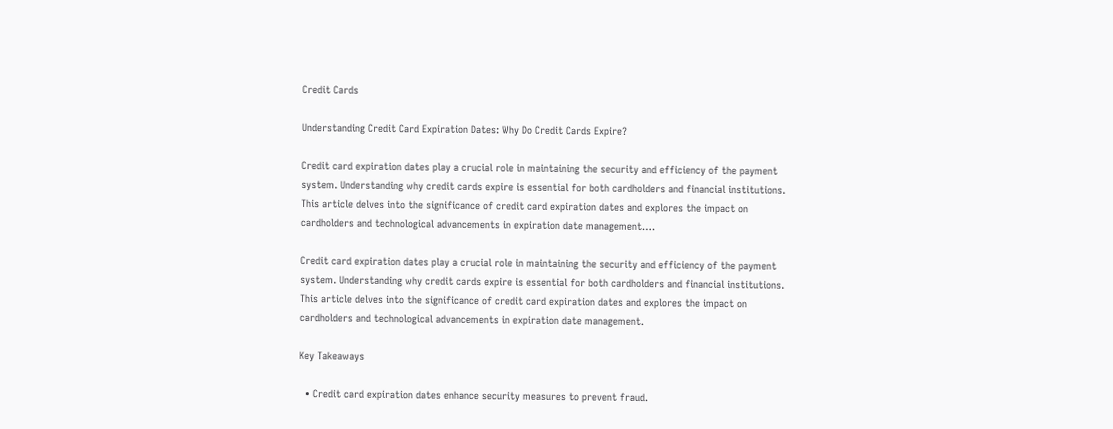Credit Cards

Understanding Credit Card Expiration Dates: Why Do Credit Cards Expire?

Credit card expiration dates play a crucial role in maintaining the security and efficiency of the payment system. Understanding why credit cards expire is essential for both cardholders and financial institutions. This article delves into the significance of credit card expiration dates and explores the impact on cardholders and technological advancements in expiration date management….

Credit card expiration dates play a crucial role in maintaining the security and efficiency of the payment system. Understanding why credit cards expire is essential for both cardholders and financial institutions. This article delves into the significance of credit card expiration dates and explores the impact on cardholders and technological advancements in expiration date management.

Key Takeaways

  • Credit card expiration dates enhance security measures to prevent fraud.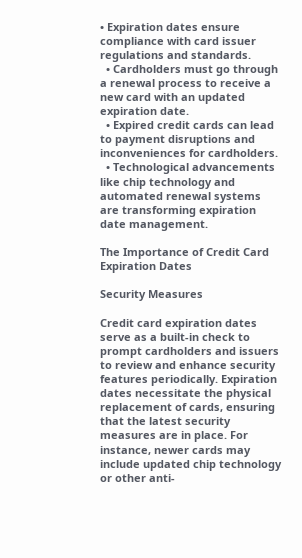• Expiration dates ensure compliance with card issuer regulations and standards.
  • Cardholders must go through a renewal process to receive a new card with an updated expiration date.
  • Expired credit cards can lead to payment disruptions and inconveniences for cardholders.
  • Technological advancements like chip technology and automated renewal systems are transforming expiration date management.

The Importance of Credit Card Expiration Dates

Security Measures

Credit card expiration dates serve as a built-in check to prompt cardholders and issuers to review and enhance security features periodically. Expiration dates necessitate the physical replacement of cards, ensuring that the latest security measures are in place. For instance, newer cards may include updated chip technology or other anti-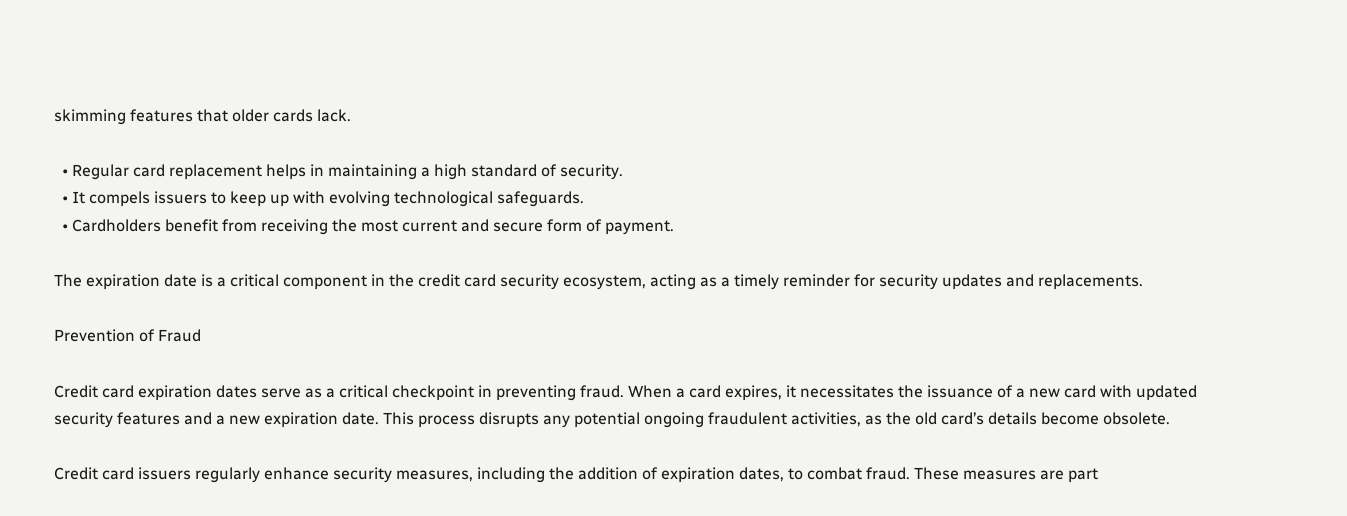skimming features that older cards lack.

  • Regular card replacement helps in maintaining a high standard of security.
  • It compels issuers to keep up with evolving technological safeguards.
  • Cardholders benefit from receiving the most current and secure form of payment.

The expiration date is a critical component in the credit card security ecosystem, acting as a timely reminder for security updates and replacements.

Prevention of Fraud

Credit card expiration dates serve as a critical checkpoint in preventing fraud. When a card expires, it necessitates the issuance of a new card with updated security features and a new expiration date. This process disrupts any potential ongoing fraudulent activities, as the old card’s details become obsolete.

Credit card issuers regularly enhance security measures, including the addition of expiration dates, to combat fraud. These measures are part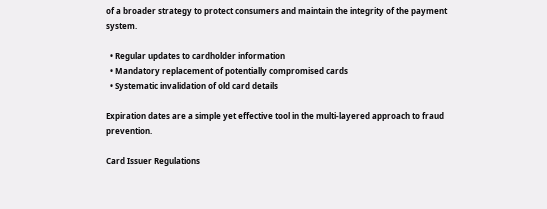of a broader strategy to protect consumers and maintain the integrity of the payment system.

  • Regular updates to cardholder information
  • Mandatory replacement of potentially compromised cards
  • Systematic invalidation of old card details

Expiration dates are a simple yet effective tool in the multi-layered approach to fraud prevention.

Card Issuer Regulations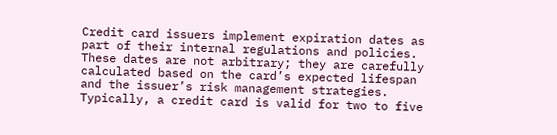Credit card issuers implement expiration dates as part of their internal regulations and policies. These dates are not arbitrary; they are carefully calculated based on the card’s expected lifespan and the issuer’s risk management strategies. Typically, a credit card is valid for two to five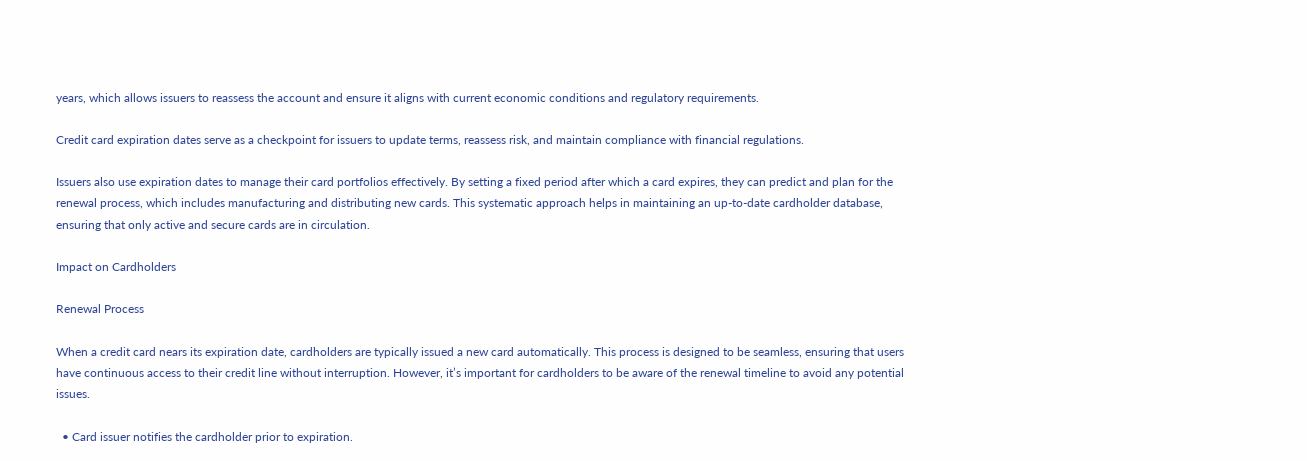years, which allows issuers to reassess the account and ensure it aligns with current economic conditions and regulatory requirements.

Credit card expiration dates serve as a checkpoint for issuers to update terms, reassess risk, and maintain compliance with financial regulations.

Issuers also use expiration dates to manage their card portfolios effectively. By setting a fixed period after which a card expires, they can predict and plan for the renewal process, which includes manufacturing and distributing new cards. This systematic approach helps in maintaining an up-to-date cardholder database, ensuring that only active and secure cards are in circulation.

Impact on Cardholders

Renewal Process

When a credit card nears its expiration date, cardholders are typically issued a new card automatically. This process is designed to be seamless, ensuring that users have continuous access to their credit line without interruption. However, it’s important for cardholders to be aware of the renewal timeline to avoid any potential issues.

  • Card issuer notifies the cardholder prior to expiration.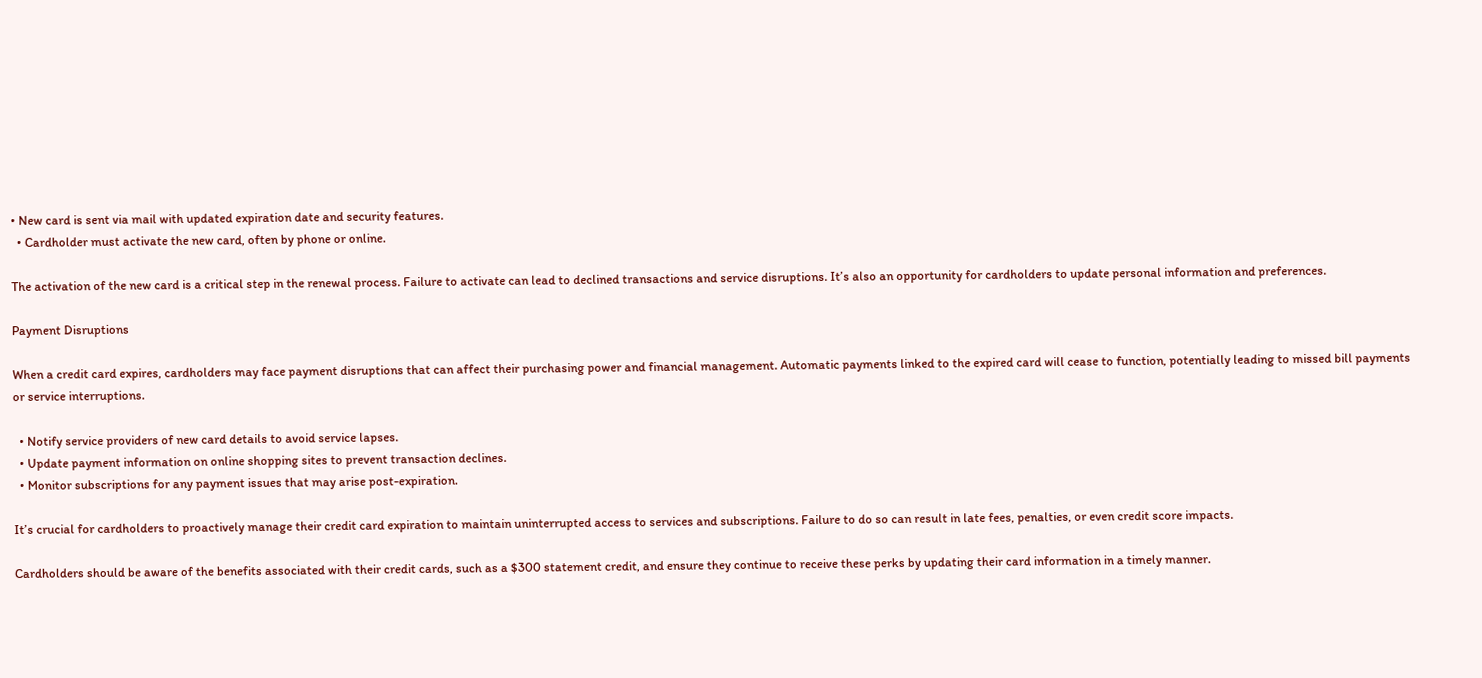• New card is sent via mail with updated expiration date and security features.
  • Cardholder must activate the new card, often by phone or online.

The activation of the new card is a critical step in the renewal process. Failure to activate can lead to declined transactions and service disruptions. It’s also an opportunity for cardholders to update personal information and preferences.

Payment Disruptions

When a credit card expires, cardholders may face payment disruptions that can affect their purchasing power and financial management. Automatic payments linked to the expired card will cease to function, potentially leading to missed bill payments or service interruptions.

  • Notify service providers of new card details to avoid service lapses.
  • Update payment information on online shopping sites to prevent transaction declines.
  • Monitor subscriptions for any payment issues that may arise post-expiration.

It’s crucial for cardholders to proactively manage their credit card expiration to maintain uninterrupted access to services and subscriptions. Failure to do so can result in late fees, penalties, or even credit score impacts.

Cardholders should be aware of the benefits associated with their credit cards, such as a $300 statement credit, and ensure they continue to receive these perks by updating their card information in a timely manner.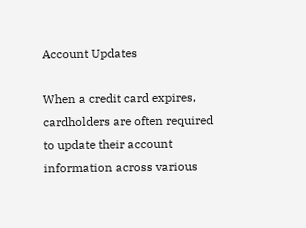Account Updates

When a credit card expires, cardholders are often required to update their account information across various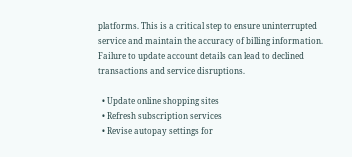platforms. This is a critical step to ensure uninterrupted service and maintain the accuracy of billing information. Failure to update account details can lead to declined transactions and service disruptions.

  • Update online shopping sites
  • Refresh subscription services
  • Revise autopay settings for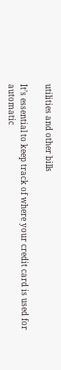utilities and other bills

It’s essential to keep track of where your credit card is used for automatic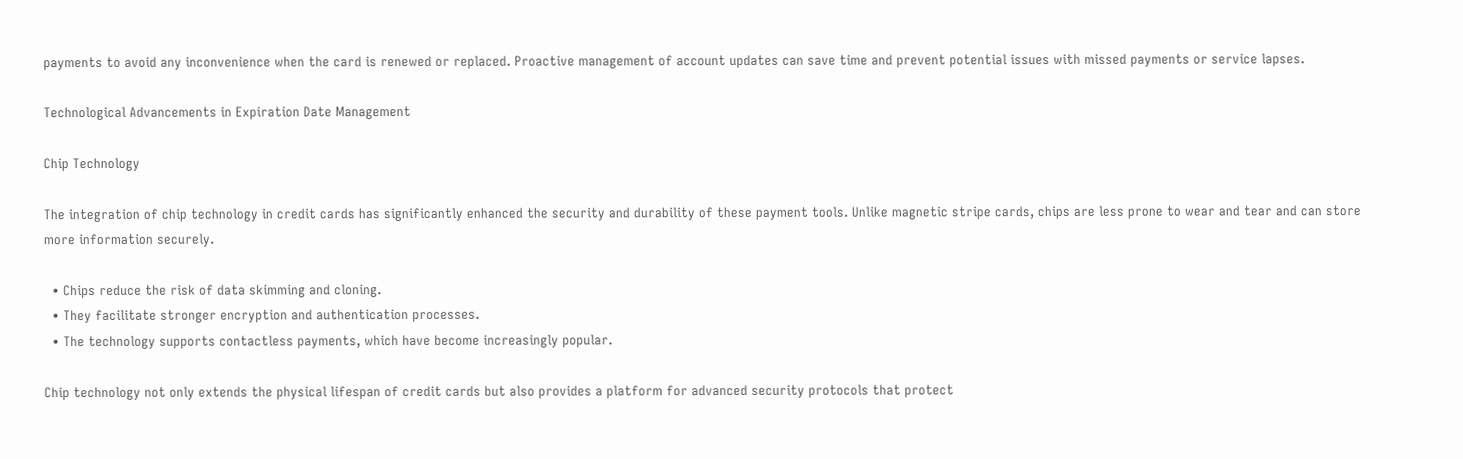payments to avoid any inconvenience when the card is renewed or replaced. Proactive management of account updates can save time and prevent potential issues with missed payments or service lapses.

Technological Advancements in Expiration Date Management

Chip Technology

The integration of chip technology in credit cards has significantly enhanced the security and durability of these payment tools. Unlike magnetic stripe cards, chips are less prone to wear and tear and can store more information securely.

  • Chips reduce the risk of data skimming and cloning.
  • They facilitate stronger encryption and authentication processes.
  • The technology supports contactless payments, which have become increasingly popular.

Chip technology not only extends the physical lifespan of credit cards but also provides a platform for advanced security protocols that protect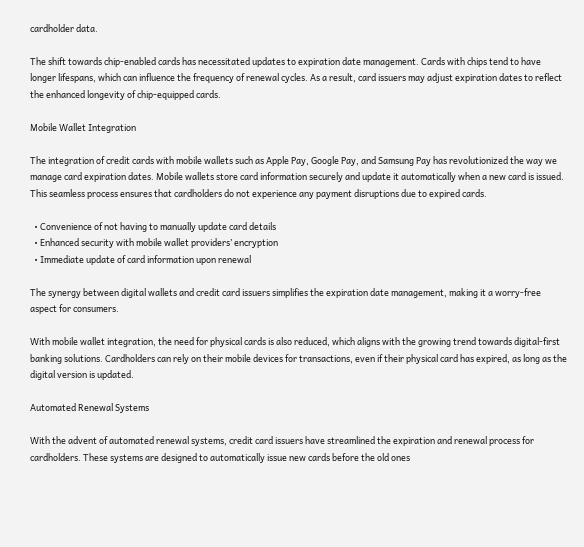cardholder data.

The shift towards chip-enabled cards has necessitated updates to expiration date management. Cards with chips tend to have longer lifespans, which can influence the frequency of renewal cycles. As a result, card issuers may adjust expiration dates to reflect the enhanced longevity of chip-equipped cards.

Mobile Wallet Integration

The integration of credit cards with mobile wallets such as Apple Pay, Google Pay, and Samsung Pay has revolutionized the way we manage card expiration dates. Mobile wallets store card information securely and update it automatically when a new card is issued. This seamless process ensures that cardholders do not experience any payment disruptions due to expired cards.

  • Convenience of not having to manually update card details
  • Enhanced security with mobile wallet providers’ encryption
  • Immediate update of card information upon renewal

The synergy between digital wallets and credit card issuers simplifies the expiration date management, making it a worry-free aspect for consumers.

With mobile wallet integration, the need for physical cards is also reduced, which aligns with the growing trend towards digital-first banking solutions. Cardholders can rely on their mobile devices for transactions, even if their physical card has expired, as long as the digital version is updated.

Automated Renewal Systems

With the advent of automated renewal systems, credit card issuers have streamlined the expiration and renewal process for cardholders. These systems are designed to automatically issue new cards before the old ones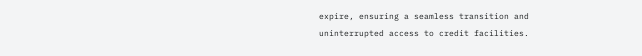expire, ensuring a seamless transition and uninterrupted access to credit facilities.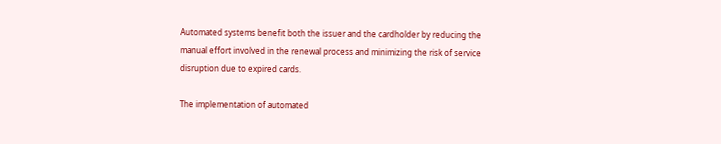Automated systems benefit both the issuer and the cardholder by reducing the manual effort involved in the renewal process and minimizing the risk of service disruption due to expired cards.

The implementation of automated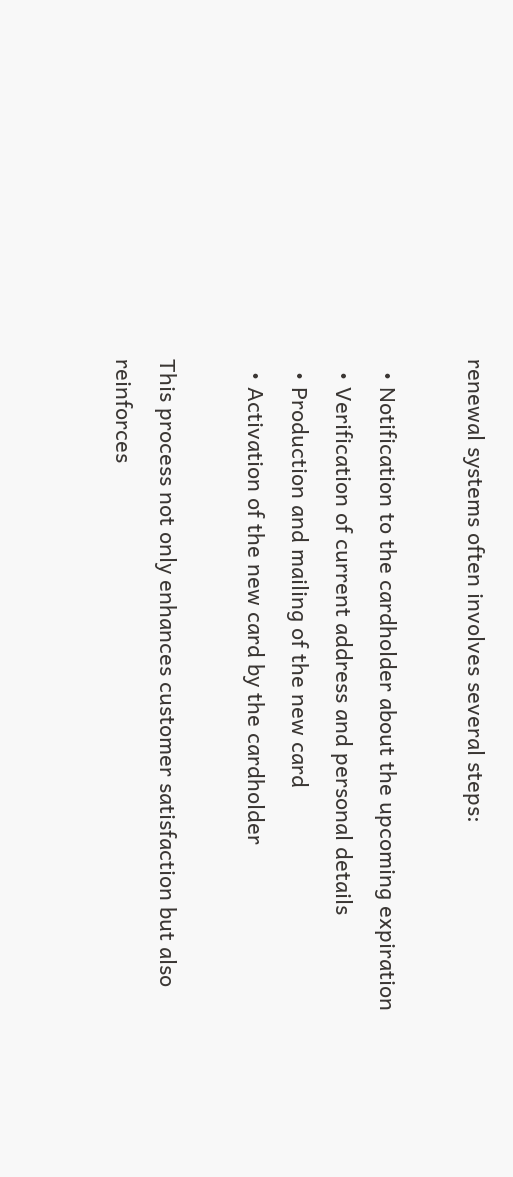renewal systems often involves several steps:

  • Notification to the cardholder about the upcoming expiration
  • Verification of current address and personal details
  • Production and mailing of the new card
  • Activation of the new card by the cardholder

This process not only enhances customer satisfaction but also reinforces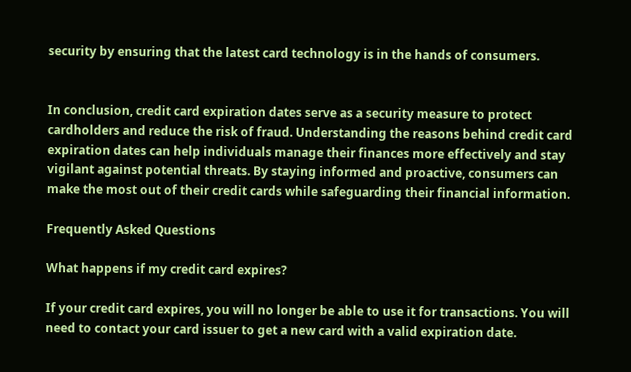security by ensuring that the latest card technology is in the hands of consumers.


In conclusion, credit card expiration dates serve as a security measure to protect cardholders and reduce the risk of fraud. Understanding the reasons behind credit card expiration dates can help individuals manage their finances more effectively and stay vigilant against potential threats. By staying informed and proactive, consumers can make the most out of their credit cards while safeguarding their financial information.

Frequently Asked Questions

What happens if my credit card expires?

If your credit card expires, you will no longer be able to use it for transactions. You will need to contact your card issuer to get a new card with a valid expiration date.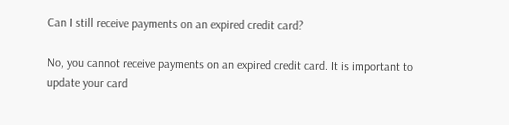Can I still receive payments on an expired credit card?

No, you cannot receive payments on an expired credit card. It is important to update your card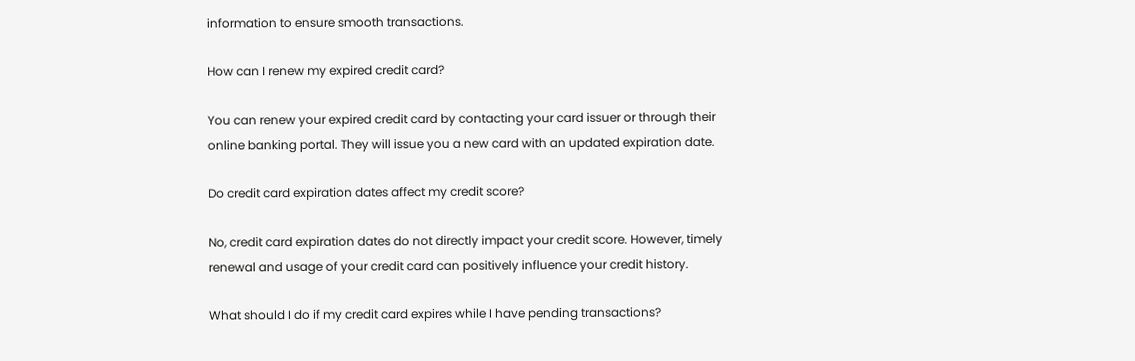information to ensure smooth transactions.

How can I renew my expired credit card?

You can renew your expired credit card by contacting your card issuer or through their online banking portal. They will issue you a new card with an updated expiration date.

Do credit card expiration dates affect my credit score?

No, credit card expiration dates do not directly impact your credit score. However, timely renewal and usage of your credit card can positively influence your credit history.

What should I do if my credit card expires while I have pending transactions?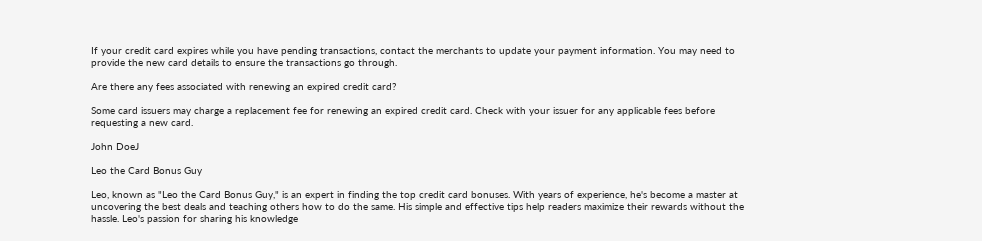If your credit card expires while you have pending transactions, contact the merchants to update your payment information. You may need to provide the new card details to ensure the transactions go through.

Are there any fees associated with renewing an expired credit card?

Some card issuers may charge a replacement fee for renewing an expired credit card. Check with your issuer for any applicable fees before requesting a new card.

John DoeJ

Leo the Card Bonus Guy

Leo, known as "Leo the Card Bonus Guy," is an expert in finding the top credit card bonuses. With years of experience, he's become a master at uncovering the best deals and teaching others how to do the same. His simple and effective tips help readers maximize their rewards without the hassle. Leo's passion for sharing his knowledge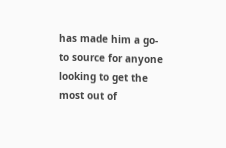has made him a go-to source for anyone looking to get the most out of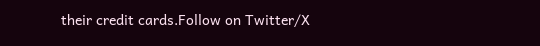their credit cards.Follow on Twitter/X